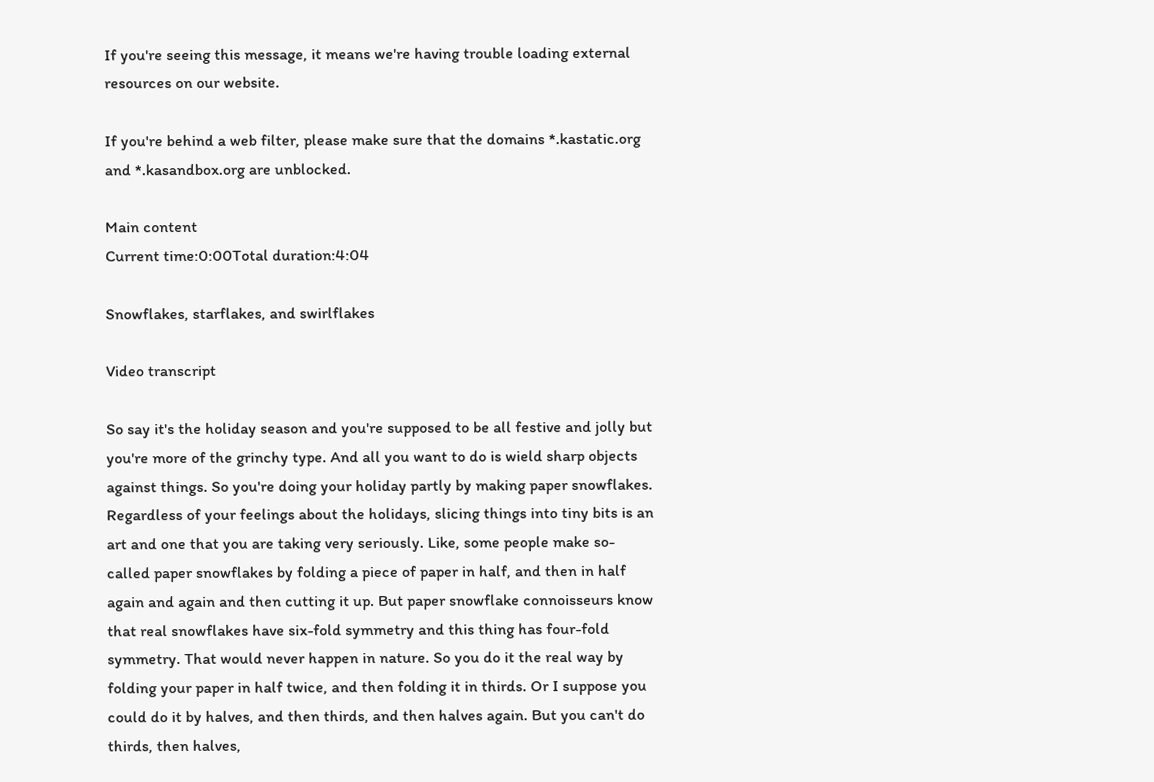If you're seeing this message, it means we're having trouble loading external resources on our website.

If you're behind a web filter, please make sure that the domains *.kastatic.org and *.kasandbox.org are unblocked.

Main content
Current time:0:00Total duration:4:04

Snowflakes, starflakes, and swirlflakes

Video transcript

So say it's the holiday season and you're supposed to be all festive and jolly but you're more of the grinchy type. And all you want to do is wield sharp objects against things. So you're doing your holiday partly by making paper snowflakes. Regardless of your feelings about the holidays, slicing things into tiny bits is an art and one that you are taking very seriously. Like, some people make so-called paper snowflakes by folding a piece of paper in half, and then in half again and again and then cutting it up. But paper snowflake connoisseurs know that real snowflakes have six-fold symmetry and this thing has four-fold symmetry. That would never happen in nature. So you do it the real way by folding your paper in half twice, and then folding it in thirds. Or I suppose you could do it by halves, and then thirds, and then halves again. But you can't do thirds, then halves,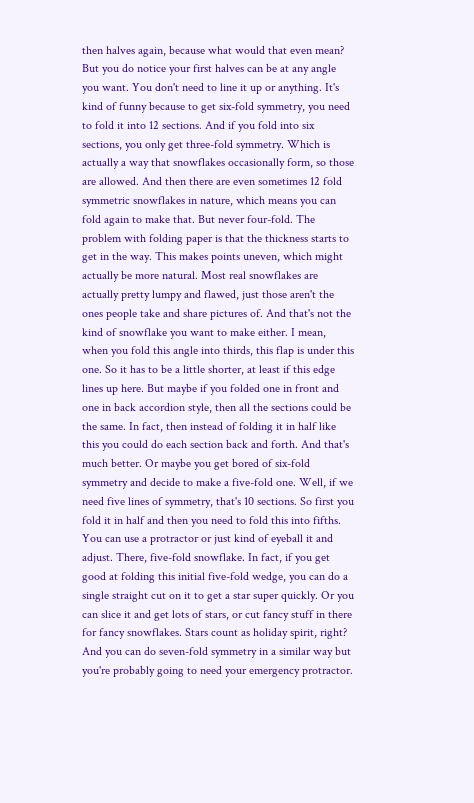then halves again, because what would that even mean? But you do notice your first halves can be at any angle you want. You don't need to line it up or anything. It's kind of funny because to get six-fold symmetry, you need to fold it into 12 sections. And if you fold into six sections, you only get three-fold symmetry. Which is actually a way that snowflakes occasionally form, so those are allowed. And then there are even sometimes 12 fold symmetric snowflakes in nature, which means you can fold again to make that. But never four-fold. The problem with folding paper is that the thickness starts to get in the way. This makes points uneven, which might actually be more natural. Most real snowflakes are actually pretty lumpy and flawed, just those aren't the ones people take and share pictures of. And that's not the kind of snowflake you want to make either. I mean, when you fold this angle into thirds, this flap is under this one. So it has to be a little shorter, at least if this edge lines up here. But maybe if you folded one in front and one in back accordion style, then all the sections could be the same. In fact, then instead of folding it in half like this you could do each section back and forth. And that's much better. Or maybe you get bored of six-fold symmetry and decide to make a five-fold one. Well, if we need five lines of symmetry, that's 10 sections. So first you fold it in half and then you need to fold this into fifths. You can use a protractor or just kind of eyeball it and adjust. There, five-fold snowflake. In fact, if you get good at folding this initial five-fold wedge, you can do a single straight cut on it to get a star super quickly. Or you can slice it and get lots of stars, or cut fancy stuff in there for fancy snowflakes. Stars count as holiday spirit, right? And you can do seven-fold symmetry in a similar way but you're probably going to need your emergency protractor.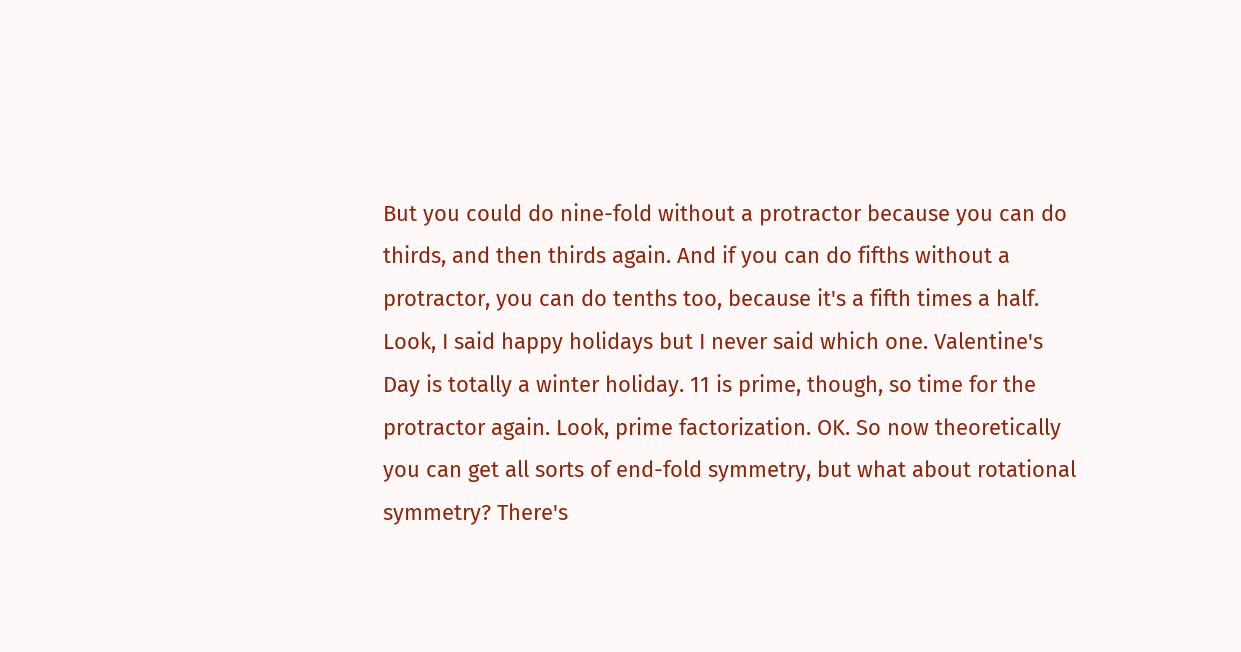But you could do nine-fold without a protractor because you can do thirds, and then thirds again. And if you can do fifths without a protractor, you can do tenths too, because it's a fifth times a half. Look, I said happy holidays but I never said which one. Valentine's Day is totally a winter holiday. 11 is prime, though, so time for the protractor again. Look, prime factorization. OK. So now theoretically you can get all sorts of end-fold symmetry, but what about rotational symmetry? There's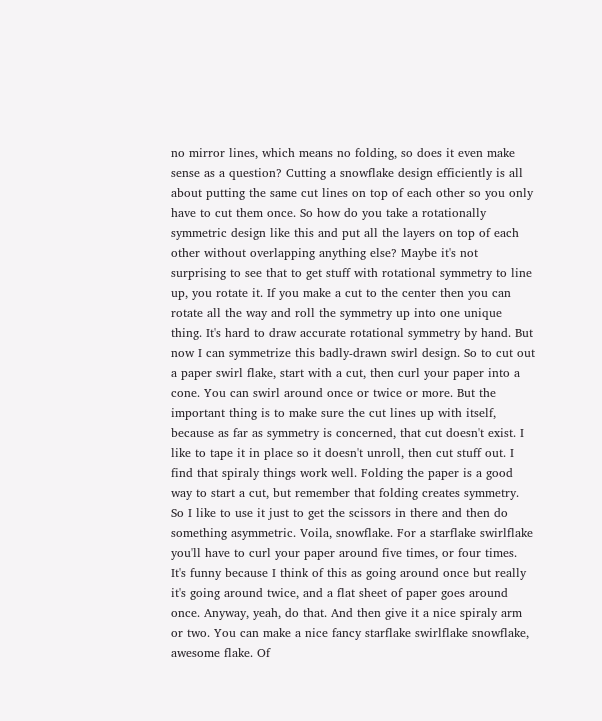no mirror lines, which means no folding, so does it even make sense as a question? Cutting a snowflake design efficiently is all about putting the same cut lines on top of each other so you only have to cut them once. So how do you take a rotationally symmetric design like this and put all the layers on top of each other without overlapping anything else? Maybe it's not surprising to see that to get stuff with rotational symmetry to line up, you rotate it. If you make a cut to the center then you can rotate all the way and roll the symmetry up into one unique thing. It's hard to draw accurate rotational symmetry by hand. But now I can symmetrize this badly-drawn swirl design. So to cut out a paper swirl flake, start with a cut, then curl your paper into a cone. You can swirl around once or twice or more. But the important thing is to make sure the cut lines up with itself, because as far as symmetry is concerned, that cut doesn't exist. I like to tape it in place so it doesn't unroll, then cut stuff out. I find that spiraly things work well. Folding the paper is a good way to start a cut, but remember that folding creates symmetry. So I like to use it just to get the scissors in there and then do something asymmetric. Voila, snowflake. For a starflake swirlflake you'll have to curl your paper around five times, or four times. It's funny because I think of this as going around once but really it's going around twice, and a flat sheet of paper goes around once. Anyway, yeah, do that. And then give it a nice spiraly arm or two. You can make a nice fancy starflake swirlflake snowflake, awesome flake. Of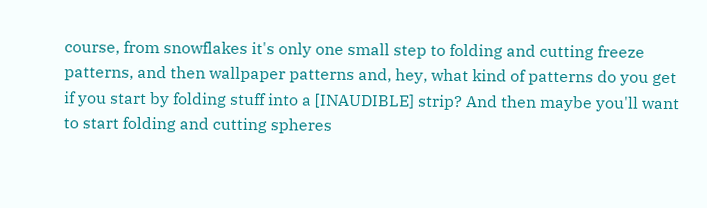course, from snowflakes it's only one small step to folding and cutting freeze patterns, and then wallpaper patterns and, hey, what kind of patterns do you get if you start by folding stuff into a [INAUDIBLE] strip? And then maybe you'll want to start folding and cutting spheres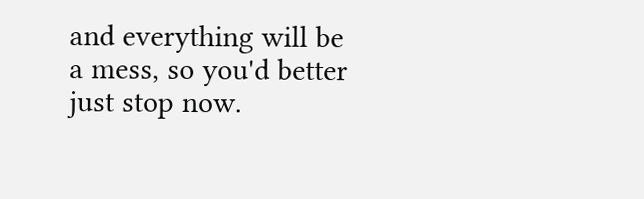and everything will be a mess, so you'd better just stop now.